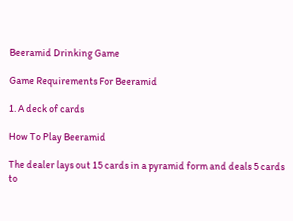Beeramid Drinking Game

Game Requirements For Beeramid

1. A deck of cards

How To Play Beeramid

The dealer lays out 15 cards in a pyramid form and deals 5 cards to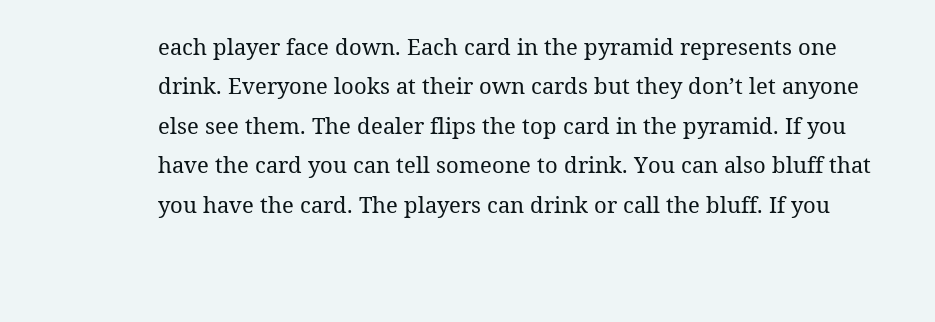each player face down. Each card in the pyramid represents one drink. Everyone looks at their own cards but they don’t let anyone else see them. The dealer flips the top card in the pyramid. If you have the card you can tell someone to drink. You can also bluff that you have the card. The players can drink or call the bluff. If you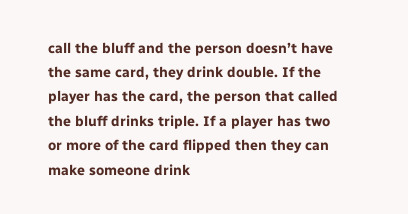call the bluff and the person doesn’t have the same card, they drink double. If the player has the card, the person that called the bluff drinks triple. If a player has two or more of the card flipped then they can make someone drink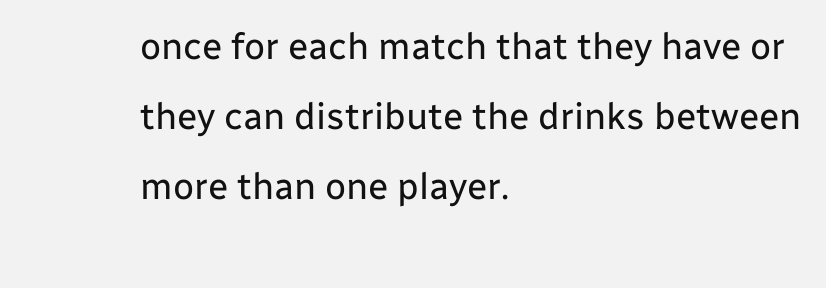once for each match that they have or they can distribute the drinks between more than one player.